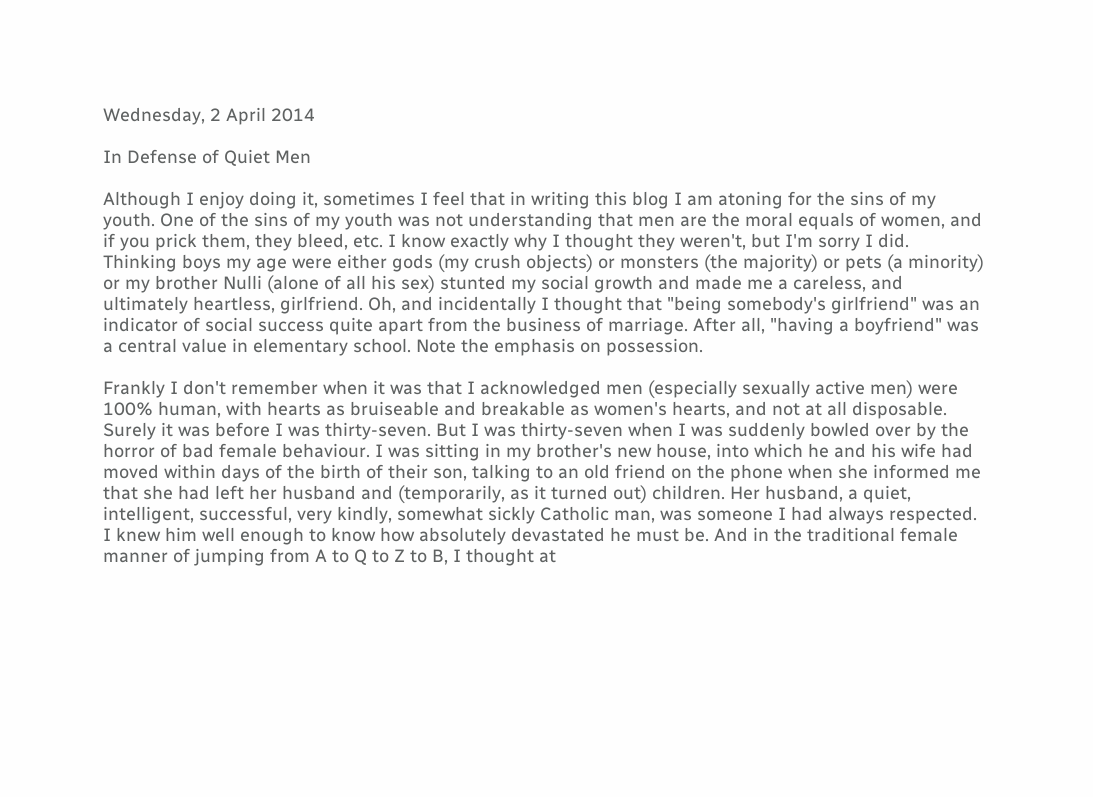Wednesday, 2 April 2014

In Defense of Quiet Men

Although I enjoy doing it, sometimes I feel that in writing this blog I am atoning for the sins of my youth. One of the sins of my youth was not understanding that men are the moral equals of women, and if you prick them, they bleed, etc. I know exactly why I thought they weren't, but I'm sorry I did. Thinking boys my age were either gods (my crush objects) or monsters (the majority) or pets (a minority) or my brother Nulli (alone of all his sex) stunted my social growth and made me a careless, and ultimately heartless, girlfriend. Oh, and incidentally I thought that "being somebody's girlfriend" was an indicator of social success quite apart from the business of marriage. After all, "having a boyfriend" was a central value in elementary school. Note the emphasis on possession.

Frankly I don't remember when it was that I acknowledged men (especially sexually active men) were 100% human, with hearts as bruiseable and breakable as women's hearts, and not at all disposable. Surely it was before I was thirty-seven. But I was thirty-seven when I was suddenly bowled over by the horror of bad female behaviour. I was sitting in my brother's new house, into which he and his wife had moved within days of the birth of their son, talking to an old friend on the phone when she informed me that she had left her husband and (temporarily, as it turned out) children. Her husband, a quiet, intelligent, successful, very kindly, somewhat sickly Catholic man, was someone I had always respected. I knew him well enough to know how absolutely devastated he must be. And in the traditional female manner of jumping from A to Q to Z to B, I thought at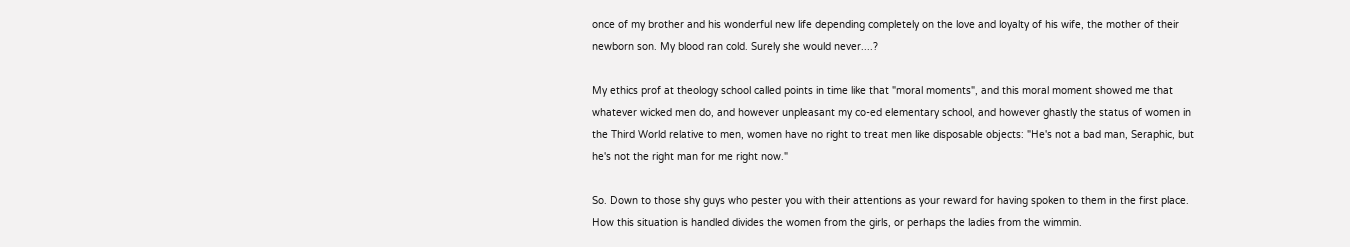once of my brother and his wonderful new life depending completely on the love and loyalty of his wife, the mother of their newborn son. My blood ran cold. Surely she would never....?

My ethics prof at theology school called points in time like that "moral moments", and this moral moment showed me that whatever wicked men do, and however unpleasant my co-ed elementary school, and however ghastly the status of women in the Third World relative to men, women have no right to treat men like disposable objects: "He's not a bad man, Seraphic, but he's not the right man for me right now."

So. Down to those shy guys who pester you with their attentions as your reward for having spoken to them in the first place. How this situation is handled divides the women from the girls, or perhaps the ladies from the wimmin.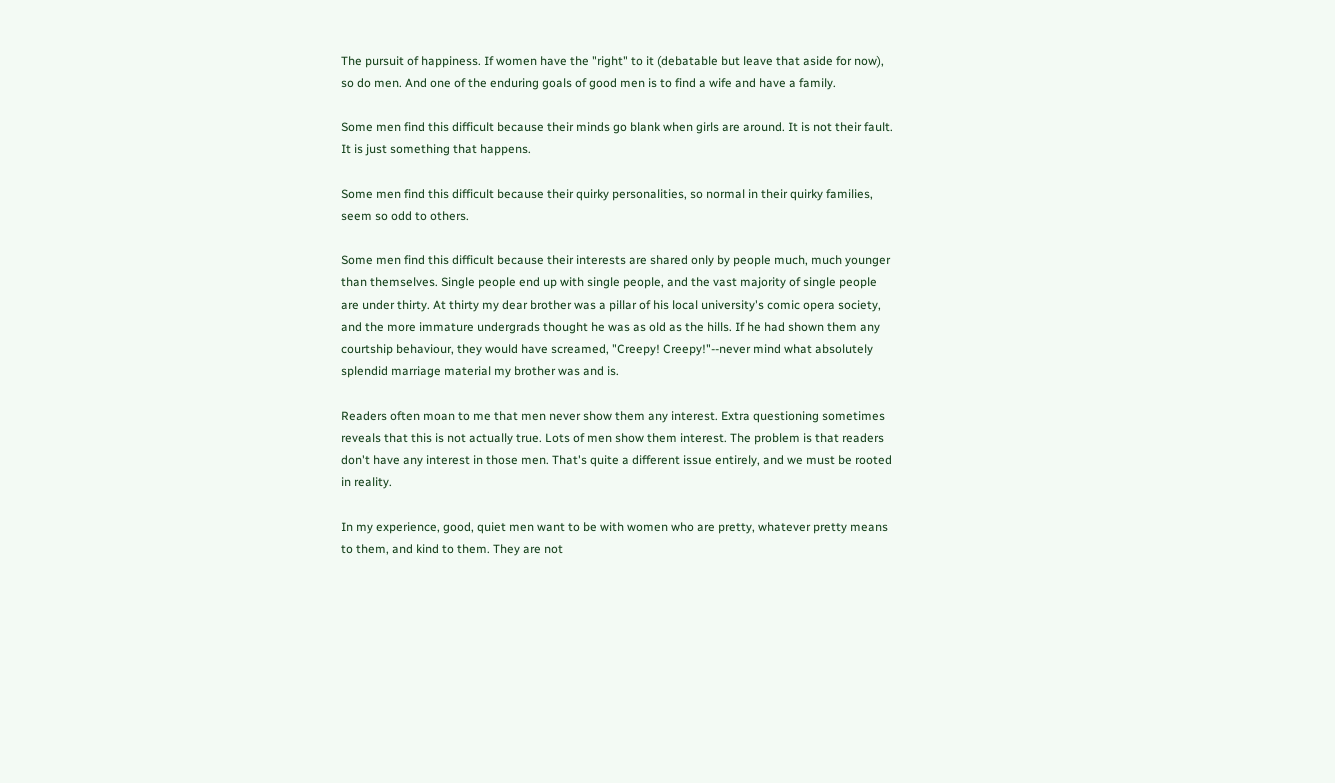The pursuit of happiness. If women have the "right" to it (debatable but leave that aside for now), so do men. And one of the enduring goals of good men is to find a wife and have a family.

Some men find this difficult because their minds go blank when girls are around. It is not their fault. It is just something that happens.

Some men find this difficult because their quirky personalities, so normal in their quirky families, seem so odd to others.

Some men find this difficult because their interests are shared only by people much, much younger than themselves. Single people end up with single people, and the vast majority of single people are under thirty. At thirty my dear brother was a pillar of his local university's comic opera society, and the more immature undergrads thought he was as old as the hills. If he had shown them any courtship behaviour, they would have screamed, "Creepy! Creepy!"--never mind what absolutely splendid marriage material my brother was and is.

Readers often moan to me that men never show them any interest. Extra questioning sometimes reveals that this is not actually true. Lots of men show them interest. The problem is that readers don't have any interest in those men. That's quite a different issue entirely, and we must be rooted in reality.

In my experience, good, quiet men want to be with women who are pretty, whatever pretty means to them, and kind to them. They are not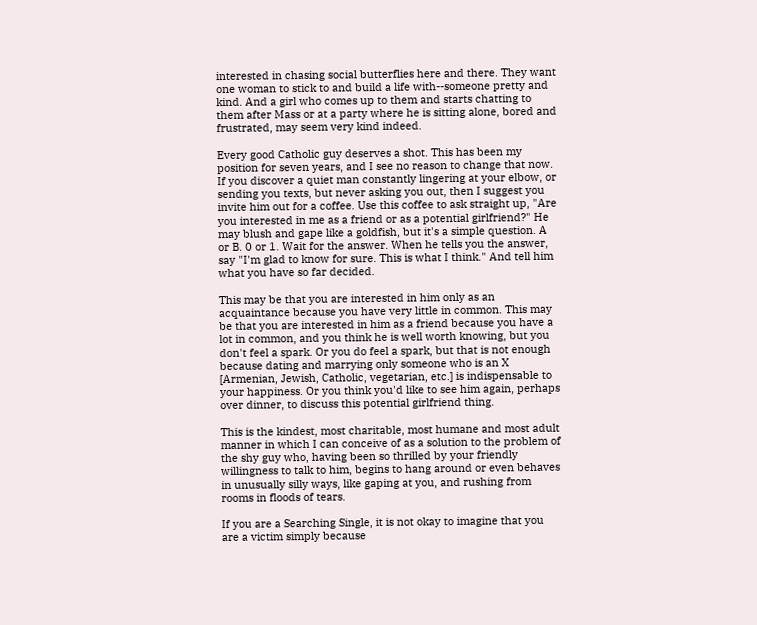interested in chasing social butterflies here and there. They want one woman to stick to and build a life with--someone pretty and kind. And a girl who comes up to them and starts chatting to them after Mass or at a party where he is sitting alone, bored and frustrated, may seem very kind indeed.

Every good Catholic guy deserves a shot. This has been my position for seven years, and I see no reason to change that now. If you discover a quiet man constantly lingering at your elbow, or sending you texts, but never asking you out, then I suggest you invite him out for a coffee. Use this coffee to ask straight up, "Are you interested in me as a friend or as a potential girlfriend?" He may blush and gape like a goldfish, but it's a simple question. A or B. 0 or 1. Wait for the answer. When he tells you the answer, say "I'm glad to know for sure. This is what I think." And tell him what you have so far decided.

This may be that you are interested in him only as an acquaintance because you have very little in common. This may be that you are interested in him as a friend because you have a lot in common, and you think he is well worth knowing, but you don't feel a spark. Or you do feel a spark, but that is not enough because dating and marrying only someone who is an X [Armenian, Jewish, Catholic, vegetarian, etc.] is indispensable to your happiness. Or you think you'd like to see him again, perhaps over dinner, to discuss this potential girlfriend thing.

This is the kindest, most charitable, most humane and most adult manner in which I can conceive of as a solution to the problem of the shy guy who, having been so thrilled by your friendly willingness to talk to him, begins to hang around or even behaves in unusually silly ways, like gaping at you, and rushing from rooms in floods of tears.

If you are a Searching Single, it is not okay to imagine that you are a victim simply because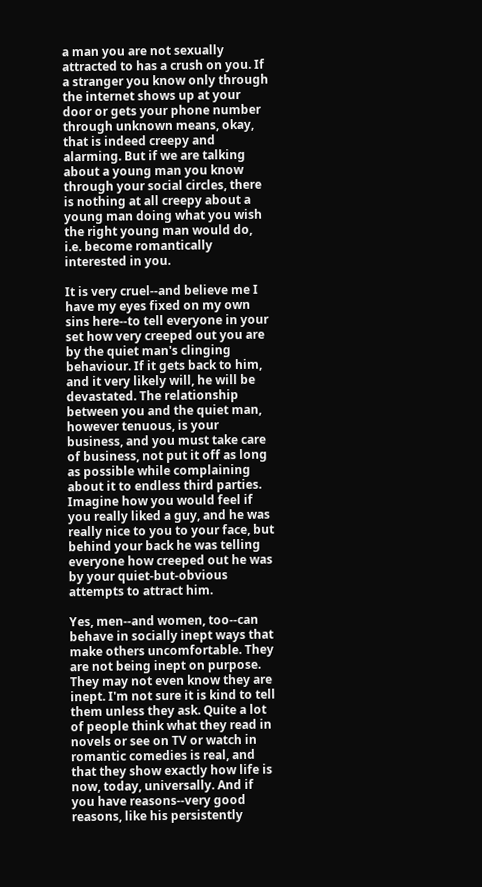a man you are not sexually attracted to has a crush on you. If a stranger you know only through the internet shows up at your door or gets your phone number through unknown means, okay, that is indeed creepy and alarming. But if we are talking about a young man you know through your social circles, there is nothing at all creepy about a young man doing what you wish the right young man would do, i.e. become romantically interested in you.

It is very cruel--and believe me I have my eyes fixed on my own sins here--to tell everyone in your set how very creeped out you are by the quiet man's clinging behaviour. If it gets back to him, and it very likely will, he will be devastated. The relationship between you and the quiet man, however tenuous, is your business, and you must take care of business, not put it off as long as possible while complaining about it to endless third parties. Imagine how you would feel if you really liked a guy, and he was really nice to you to your face, but behind your back he was telling everyone how creeped out he was by your quiet-but-obvious attempts to attract him.

Yes, men--and women, too--can behave in socially inept ways that make others uncomfortable. They are not being inept on purpose. They may not even know they are inept. I'm not sure it is kind to tell them unless they ask. Quite a lot of people think what they read in novels or see on TV or watch in romantic comedies is real, and that they show exactly how life is now, today, universally. And if you have reasons--very good reasons, like his persistently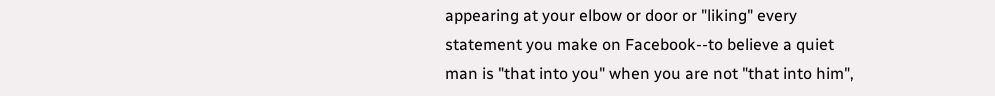appearing at your elbow or door or "liking" every statement you make on Facebook--to believe a quiet man is "that into you" when you are not "that into him",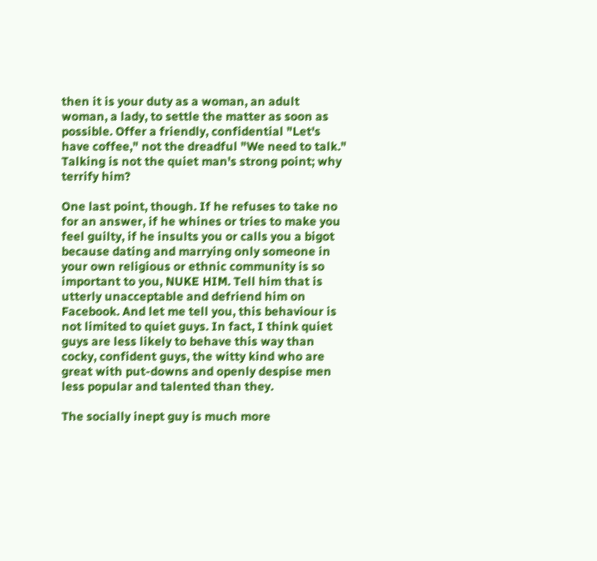then it is your duty as a woman, an adult woman, a lady, to settle the matter as soon as possible. Offer a friendly, confidential "Let's have coffee," not the dreadful "We need to talk." Talking is not the quiet man's strong point; why terrify him?

One last point, though. If he refuses to take no for an answer, if he whines or tries to make you feel guilty, if he insults you or calls you a bigot because dating and marrying only someone in your own religious or ethnic community is so important to you, NUKE HIM. Tell him that is utterly unacceptable and defriend him on Facebook. And let me tell you, this behaviour is not limited to quiet guys. In fact, I think quiet guys are less likely to behave this way than cocky, confident guys, the witty kind who are great with put-downs and openly despise men less popular and talented than they.

The socially inept guy is much more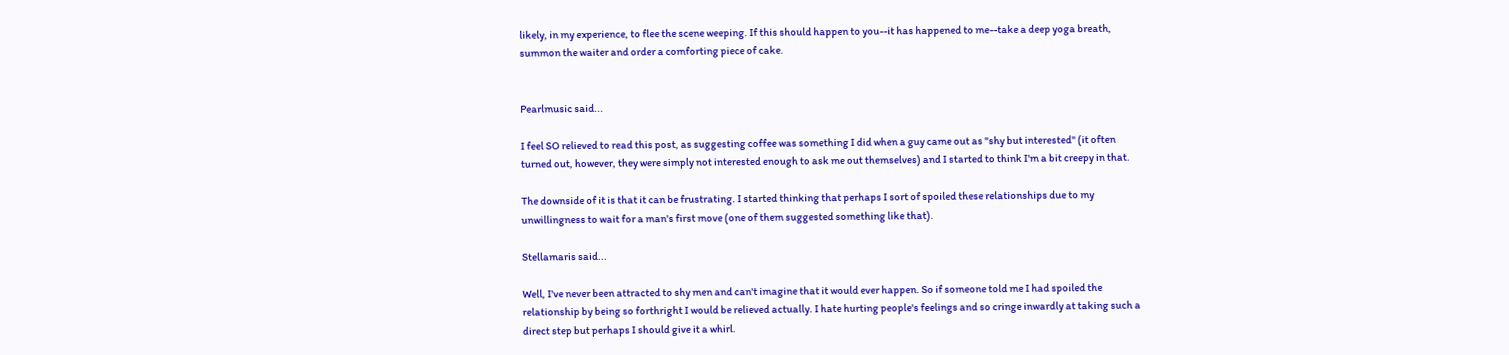likely, in my experience, to flee the scene weeping. If this should happen to you--it has happened to me--take a deep yoga breath, summon the waiter and order a comforting piece of cake.


Pearlmusic said...

I feel SO relieved to read this post, as suggesting coffee was something I did when a guy came out as "shy but interested" (it often turned out, however, they were simply not interested enough to ask me out themselves) and I started to think I'm a bit creepy in that.

The downside of it is that it can be frustrating. I started thinking that perhaps I sort of spoiled these relationships due to my unwillingness to wait for a man's first move (one of them suggested something like that).

Stellamaris said...

Well, I've never been attracted to shy men and can't imagine that it would ever happen. So if someone told me I had spoiled the relationship by being so forthright I would be relieved actually. I hate hurting people's feelings and so cringe inwardly at taking such a direct step but perhaps I should give it a whirl.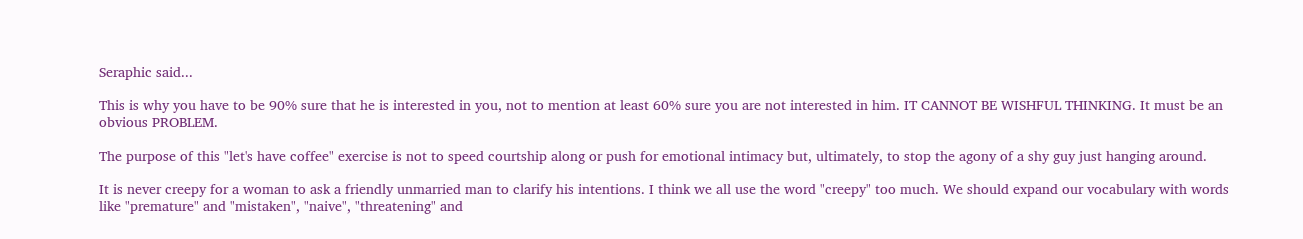Seraphic said...

This is why you have to be 90% sure that he is interested in you, not to mention at least 60% sure you are not interested in him. IT CANNOT BE WISHFUL THINKING. It must be an obvious PROBLEM.

The purpose of this "let's have coffee" exercise is not to speed courtship along or push for emotional intimacy but, ultimately, to stop the agony of a shy guy just hanging around.

It is never creepy for a woman to ask a friendly unmarried man to clarify his intentions. I think we all use the word "creepy" too much. We should expand our vocabulary with words like "premature" and "mistaken", "naive", "threatening" and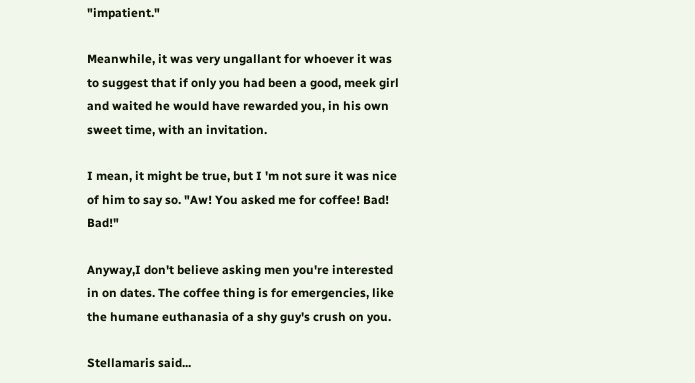"impatient."

Meanwhile, it was very ungallant for whoever it was to suggest that if only you had been a good, meek girl and waited he would have rewarded you, in his own sweet time, with an invitation.

I mean, it might be true, but I 'm not sure it was nice of him to say so. "Aw! You asked me for coffee! Bad! Bad!"

Anyway,I don't believe asking men you're interested in on dates. The coffee thing is for emergencies, like the humane euthanasia of a shy guy's crush on you.

Stellamaris said...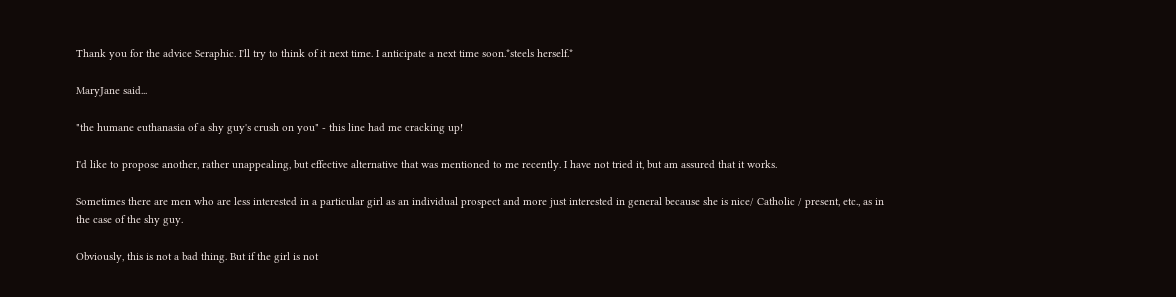Thank you for the advice Seraphic. I'll try to think of it next time. I anticipate a next time soon.*steels herself.*

MaryJane said...

"the humane euthanasia of a shy guy's crush on you" - this line had me cracking up!

I'd like to propose another, rather unappealing, but effective alternative that was mentioned to me recently. I have not tried it, but am assured that it works.

Sometimes there are men who are less interested in a particular girl as an individual prospect and more just interested in general because she is nice/ Catholic / present, etc., as in the case of the shy guy.

Obviously, this is not a bad thing. But if the girl is not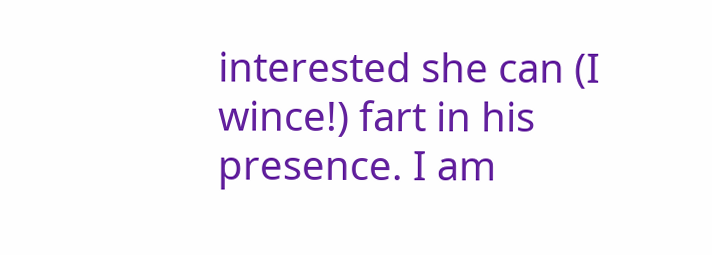interested she can (I wince!) fart in his presence. I am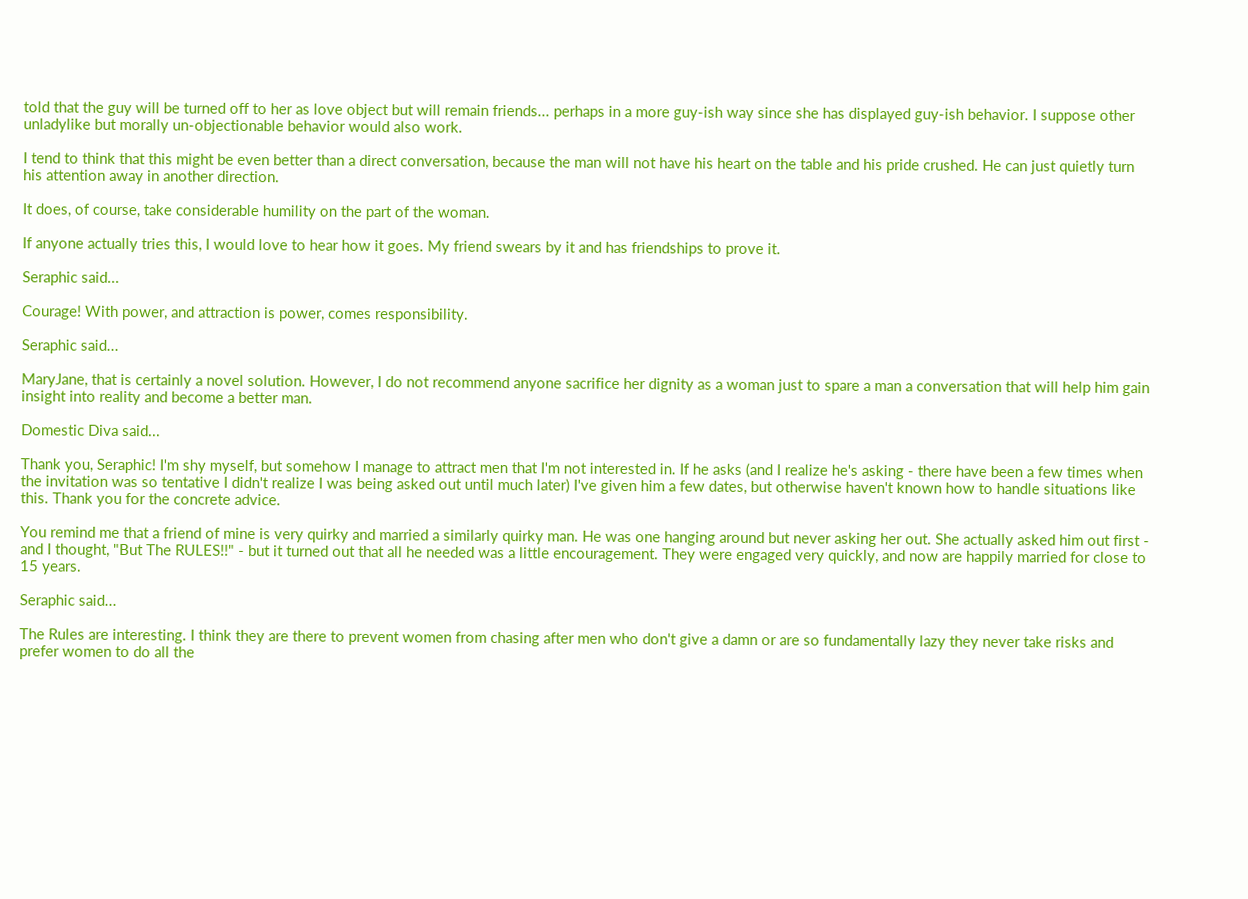told that the guy will be turned off to her as love object but will remain friends... perhaps in a more guy-ish way since she has displayed guy-ish behavior. I suppose other unladylike but morally un-objectionable behavior would also work.

I tend to think that this might be even better than a direct conversation, because the man will not have his heart on the table and his pride crushed. He can just quietly turn his attention away in another direction.

It does, of course, take considerable humility on the part of the woman.

If anyone actually tries this, I would love to hear how it goes. My friend swears by it and has friendships to prove it.

Seraphic said...

Courage! With power, and attraction is power, comes responsibility.

Seraphic said...

MaryJane, that is certainly a novel solution. However, I do not recommend anyone sacrifice her dignity as a woman just to spare a man a conversation that will help him gain insight into reality and become a better man.

Domestic Diva said...

Thank you, Seraphic! I'm shy myself, but somehow I manage to attract men that I'm not interested in. If he asks (and I realize he's asking - there have been a few times when the invitation was so tentative I didn't realize I was being asked out until much later) I've given him a few dates, but otherwise haven't known how to handle situations like this. Thank you for the concrete advice.

You remind me that a friend of mine is very quirky and married a similarly quirky man. He was one hanging around but never asking her out. She actually asked him out first - and I thought, "But The RULES!!" - but it turned out that all he needed was a little encouragement. They were engaged very quickly, and now are happily married for close to 15 years.

Seraphic said...

The Rules are interesting. I think they are there to prevent women from chasing after men who don't give a damn or are so fundamentally lazy they never take risks and prefer women to do all the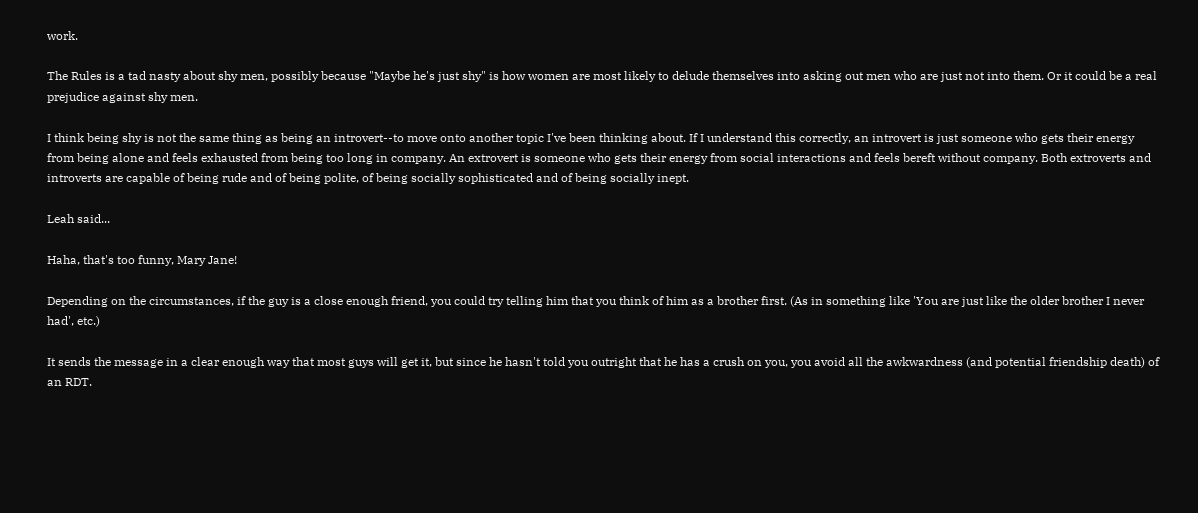work.

The Rules is a tad nasty about shy men, possibly because "Maybe he's just shy" is how women are most likely to delude themselves into asking out men who are just not into them. Or it could be a real prejudice against shy men.

I think being shy is not the same thing as being an introvert--to move onto another topic I've been thinking about. If I understand this correctly, an introvert is just someone who gets their energy from being alone and feels exhausted from being too long in company. An extrovert is someone who gets their energy from social interactions and feels bereft without company. Both extroverts and introverts are capable of being rude and of being polite, of being socially sophisticated and of being socially inept.

Leah said...

Haha, that's too funny, Mary Jane!

Depending on the circumstances, if the guy is a close enough friend, you could try telling him that you think of him as a brother first. (As in something like 'You are just like the older brother I never had', etc.)

It sends the message in a clear enough way that most guys will get it, but since he hasn't told you outright that he has a crush on you, you avoid all the awkwardness (and potential friendship death) of an RDT.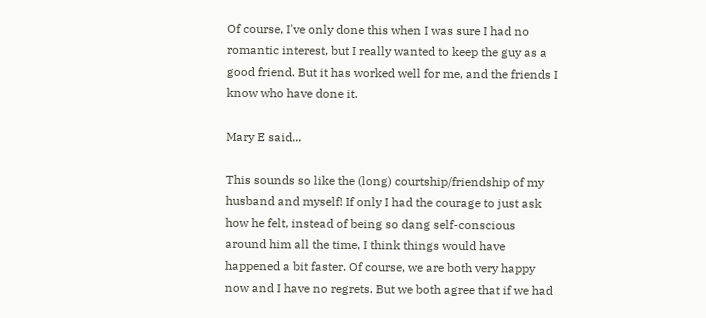Of course, I've only done this when I was sure I had no romantic interest, but I really wanted to keep the guy as a good friend. But it has worked well for me, and the friends I know who have done it.

Mary E said...

This sounds so like the (long) courtship/friendship of my husband and myself! If only I had the courage to just ask how he felt, instead of being so dang self-conscious around him all the time, I think things would have happened a bit faster. Of course, we are both very happy now and I have no regrets. But we both agree that if we had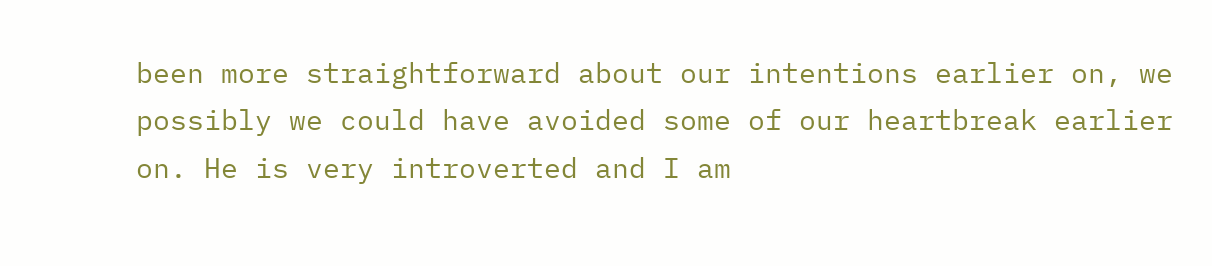been more straightforward about our intentions earlier on, we possibly we could have avoided some of our heartbreak earlier on. He is very introverted and I am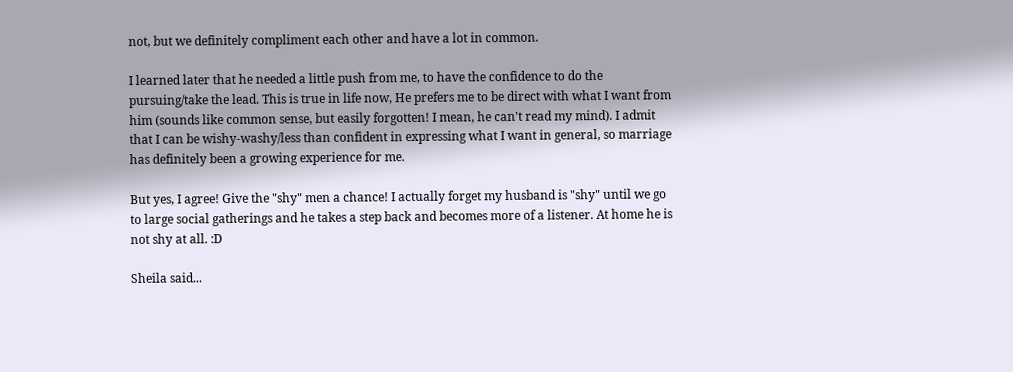not, but we definitely compliment each other and have a lot in common.

I learned later that he needed a little push from me, to have the confidence to do the pursuing/take the lead. This is true in life now, He prefers me to be direct with what I want from him (sounds like common sense, but easily forgotten! I mean, he can't read my mind). I admit that I can be wishy-washy/less than confident in expressing what I want in general, so marriage has definitely been a growing experience for me.

But yes, I agree! Give the "shy" men a chance! I actually forget my husband is "shy" until we go to large social gatherings and he takes a step back and becomes more of a listener. At home he is not shy at all. :D

Sheila said...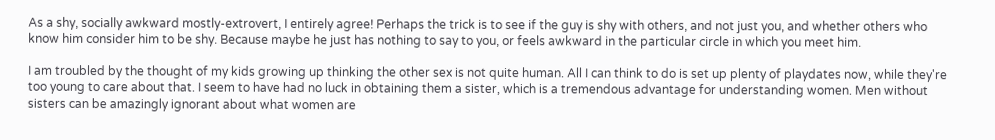As a shy, socially awkward mostly-extrovert, I entirely agree! Perhaps the trick is to see if the guy is shy with others, and not just you, and whether others who know him consider him to be shy. Because maybe he just has nothing to say to you, or feels awkward in the particular circle in which you meet him.

I am troubled by the thought of my kids growing up thinking the other sex is not quite human. All I can think to do is set up plenty of playdates now, while they're too young to care about that. I seem to have had no luck in obtaining them a sister, which is a tremendous advantage for understanding women. Men without sisters can be amazingly ignorant about what women are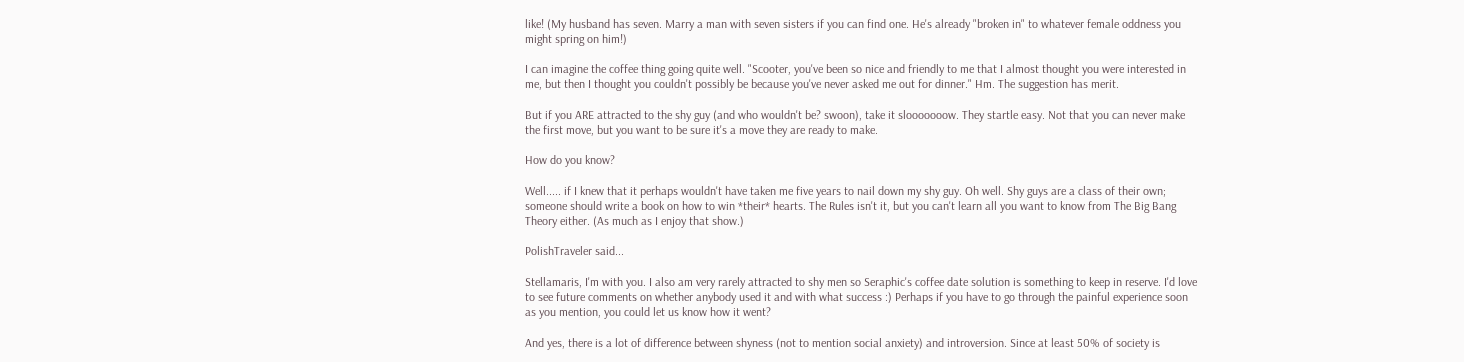like! (My husband has seven. Marry a man with seven sisters if you can find one. He's already "broken in" to whatever female oddness you might spring on him!)

I can imagine the coffee thing going quite well. "Scooter, you've been so nice and friendly to me that I almost thought you were interested in me, but then I thought you couldn't possibly be because you've never asked me out for dinner." Hm. The suggestion has merit.

But if you ARE attracted to the shy guy (and who wouldn't be? swoon), take it slooooooow. They startle easy. Not that you can never make the first move, but you want to be sure it's a move they are ready to make.

How do you know?

Well..... if I knew that it perhaps wouldn't have taken me five years to nail down my shy guy. Oh well. Shy guys are a class of their own; someone should write a book on how to win *their* hearts. The Rules isn't it, but you can't learn all you want to know from The Big Bang Theory either. (As much as I enjoy that show.)

PolishTraveler said...

Stellamaris, I'm with you. I also am very rarely attracted to shy men so Seraphic's coffee date solution is something to keep in reserve. I'd love to see future comments on whether anybody used it and with what success :) Perhaps if you have to go through the painful experience soon as you mention, you could let us know how it went?

And yes, there is a lot of difference between shyness (not to mention social anxiety) and introversion. Since at least 50% of society is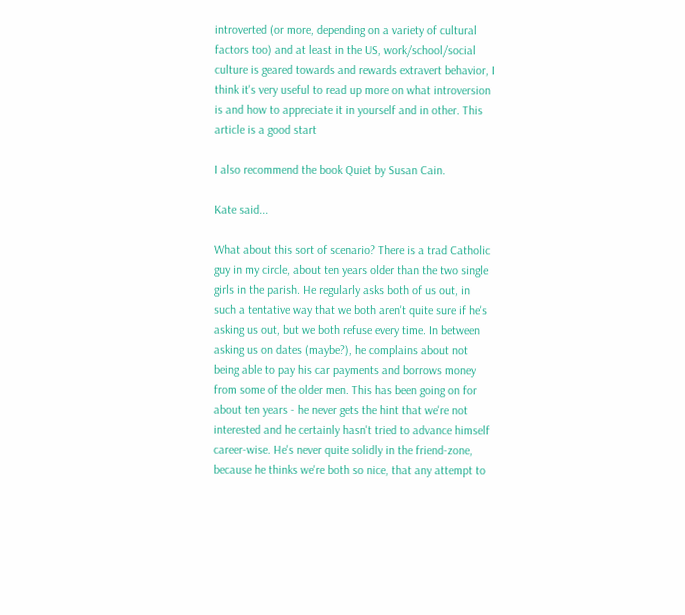introverted (or more, depending on a variety of cultural factors too) and at least in the US, work/school/social culture is geared towards and rewards extravert behavior, I think it's very useful to read up more on what introversion is and how to appreciate it in yourself and in other. This article is a good start

I also recommend the book Quiet by Susan Cain.

Kate said...

What about this sort of scenario? There is a trad Catholic guy in my circle, about ten years older than the two single girls in the parish. He regularly asks both of us out, in such a tentative way that we both aren't quite sure if he's asking us out, but we both refuse every time. In between asking us on dates (maybe?), he complains about not being able to pay his car payments and borrows money from some of the older men. This has been going on for about ten years - he never gets the hint that we're not interested and he certainly hasn't tried to advance himself career-wise. He's never quite solidly in the friend-zone, because he thinks we're both so nice, that any attempt to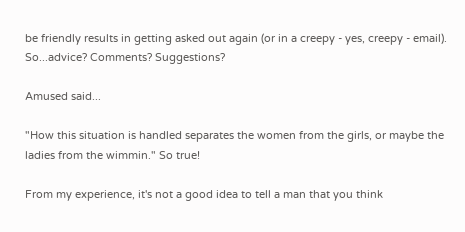be friendly results in getting asked out again (or in a creepy - yes, creepy - email). So...advice? Comments? Suggestions?

Amused said...

"How this situation is handled separates the women from the girls, or maybe the ladies from the wimmin." So true!

From my experience, it's not a good idea to tell a man that you think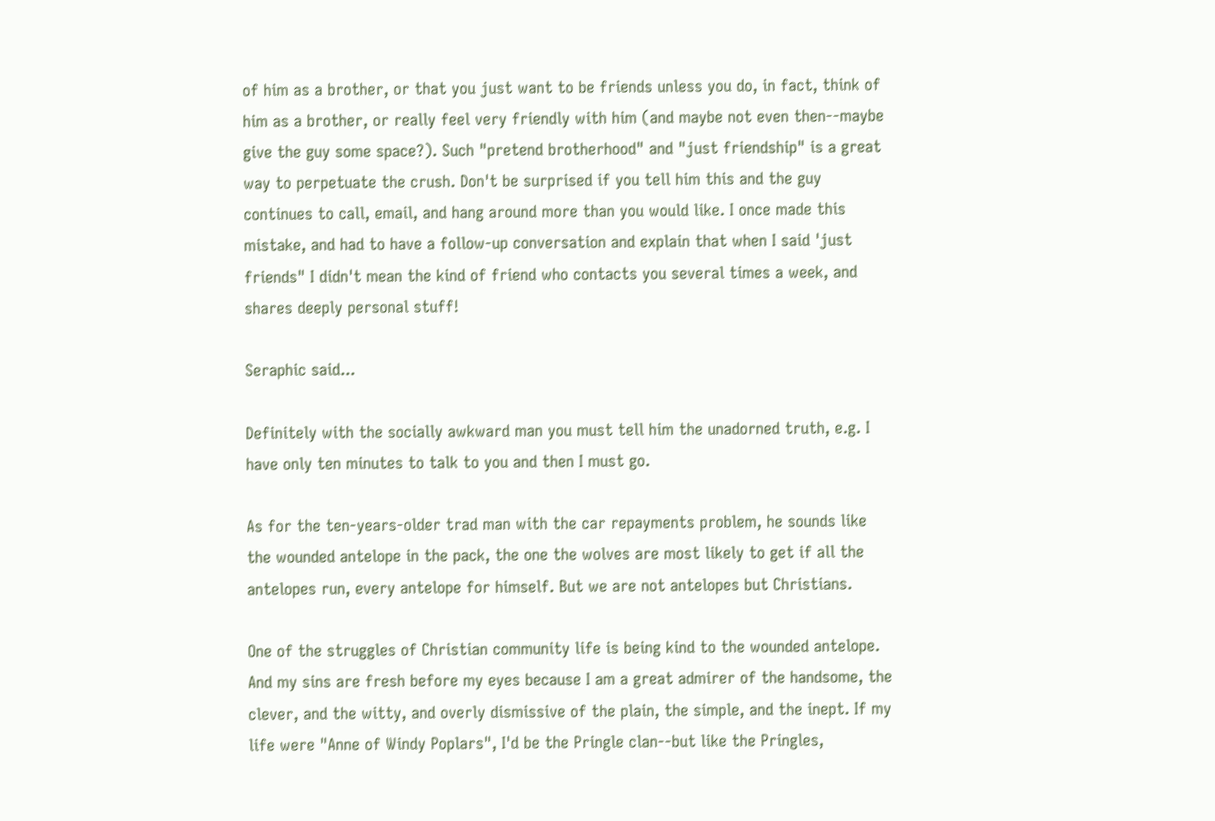of him as a brother, or that you just want to be friends unless you do, in fact, think of him as a brother, or really feel very friendly with him (and maybe not even then--maybe give the guy some space?). Such "pretend brotherhood" and "just friendship" is a great way to perpetuate the crush. Don't be surprised if you tell him this and the guy continues to call, email, and hang around more than you would like. I once made this mistake, and had to have a follow-up conversation and explain that when I said 'just friends" I didn't mean the kind of friend who contacts you several times a week, and shares deeply personal stuff!

Seraphic said...

Definitely with the socially awkward man you must tell him the unadorned truth, e.g. I have only ten minutes to talk to you and then I must go.

As for the ten-years-older trad man with the car repayments problem, he sounds like the wounded antelope in the pack, the one the wolves are most likely to get if all the antelopes run, every antelope for himself. But we are not antelopes but Christians.

One of the struggles of Christian community life is being kind to the wounded antelope. And my sins are fresh before my eyes because I am a great admirer of the handsome, the clever, and the witty, and overly dismissive of the plain, the simple, and the inept. If my life were "Anne of Windy Poplars", I'd be the Pringle clan--but like the Pringles,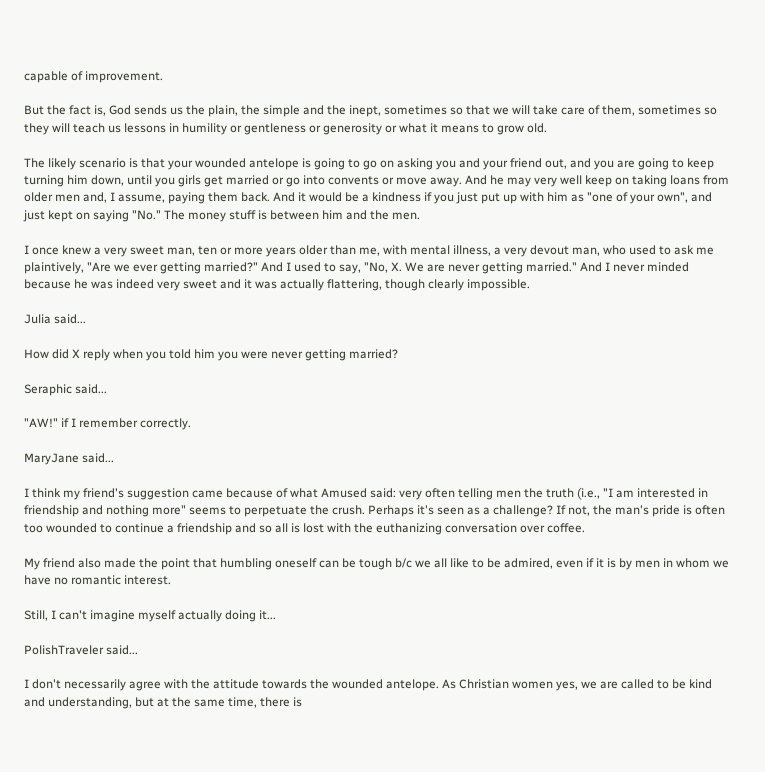capable of improvement.

But the fact is, God sends us the plain, the simple and the inept, sometimes so that we will take care of them, sometimes so they will teach us lessons in humility or gentleness or generosity or what it means to grow old.

The likely scenario is that your wounded antelope is going to go on asking you and your friend out, and you are going to keep turning him down, until you girls get married or go into convents or move away. And he may very well keep on taking loans from older men and, I assume, paying them back. And it would be a kindness if you just put up with him as "one of your own", and just kept on saying "No." The money stuff is between him and the men.

I once knew a very sweet man, ten or more years older than me, with mental illness, a very devout man, who used to ask me plaintively, "Are we ever getting married?" And I used to say, "No, X. We are never getting married." And I never minded because he was indeed very sweet and it was actually flattering, though clearly impossible.

Julia said...

How did X reply when you told him you were never getting married?

Seraphic said...

"AW!" if I remember correctly.

MaryJane said...

I think my friend's suggestion came because of what Amused said: very often telling men the truth (i.e., "I am interested in friendship and nothing more" seems to perpetuate the crush. Perhaps it's seen as a challenge? If not, the man's pride is often too wounded to continue a friendship and so all is lost with the euthanizing conversation over coffee.

My friend also made the point that humbling oneself can be tough b/c we all like to be admired, even if it is by men in whom we have no romantic interest.

Still, I can't imagine myself actually doing it...

PolishTraveler said...

I don't necessarily agree with the attitude towards the wounded antelope. As Christian women yes, we are called to be kind and understanding, but at the same time, there is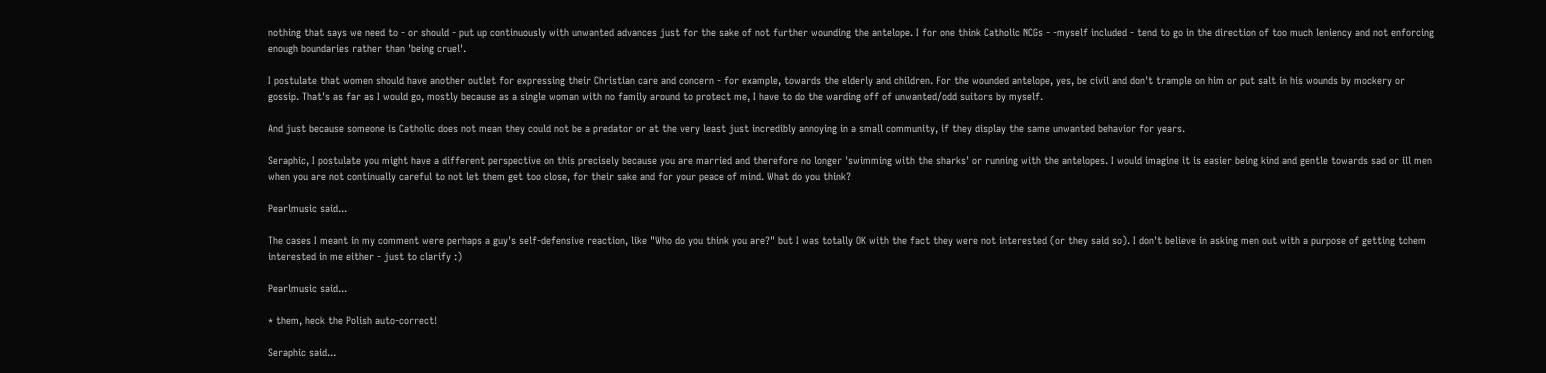nothing that says we need to - or should - put up continuously with unwanted advances just for the sake of not further wounding the antelope. I for one think Catholic NCGs - -myself included - tend to go in the direction of too much leniency and not enforcing enough boundaries rather than 'being cruel'.

I postulate that women should have another outlet for expressing their Christian care and concern - for example, towards the elderly and children. For the wounded antelope, yes, be civil and don't trample on him or put salt in his wounds by mockery or gossip. That's as far as I would go, mostly because as a single woman with no family around to protect me, I have to do the warding off of unwanted/odd suitors by myself.

And just because someone is Catholic does not mean they could not be a predator or at the very least just incredibly annoying in a small community, if they display the same unwanted behavior for years.

Seraphic, I postulate you might have a different perspective on this precisely because you are married and therefore no longer 'swimming with the sharks' or running with the antelopes. I would imagine it is easier being kind and gentle towards sad or ill men when you are not continually careful to not let them get too close, for their sake and for your peace of mind. What do you think?

Pearlmusic said...

The cases I meant in my comment were perhaps a guy's self-defensive reaction, like "Who do you think you are?" but I was totally OK with the fact they were not interested (or they said so). I don't believe in asking men out with a purpose of getting tchem interested in me either - just to clarify :)

Pearlmusic said...

* them, heck the Polish auto-correct!

Seraphic said...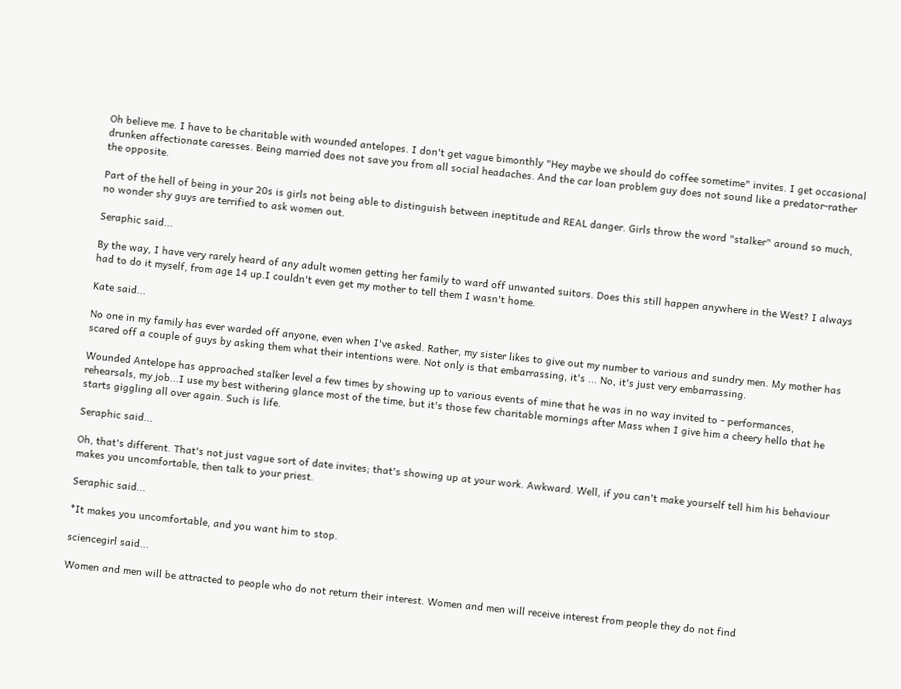Oh believe me. I have to be charitable with wounded antelopes. I don't get vague bimonthly "Hey maybe we should do coffee sometime" invites. I get occasional drunken affectionate caresses. Being married does not save you from all social headaches. And the car loan problem guy does not sound like a predator-rather the opposite.

Part of the hell of being in your 20s is girls not being able to distinguish between ineptitude and REAL danger. Girls throw the word "stalker" around so much, no wonder shy guys are terrified to ask women out.

Seraphic said...

By the way, I have very rarely heard of any adult women getting her family to ward off unwanted suitors. Does this still happen anywhere in the West? I always had to do it myself, from age 14 up.I couldn't even get my mother to tell them I wasn't home.

Kate said...

No one in my family has ever warded off anyone, even when I've asked. Rather, my sister likes to give out my number to various and sundry men. My mother has scared off a couple of guys by asking them what their intentions were. Not only is that embarrassing, it's ... No, it's just very embarrassing.

Wounded Antelope has approached stalker level a few times by showing up to various events of mine that he was in no way invited to - performances, rehearsals, my job...I use my best withering glance most of the time, but it's those few charitable mornings after Mass when I give him a cheery hello that he starts giggling all over again. Such is life.

Seraphic said...

Oh, that's different. That's not just vague sort of date invites; that's showing up at your work. Awkward. Well, if you can't make yourself tell him his behaviour makes you uncomfortable, then talk to your priest.

Seraphic said...

*It makes you uncomfortable, and you want him to stop.

sciencegirl said...

Women and men will be attracted to people who do not return their interest. Women and men will receive interest from people they do not find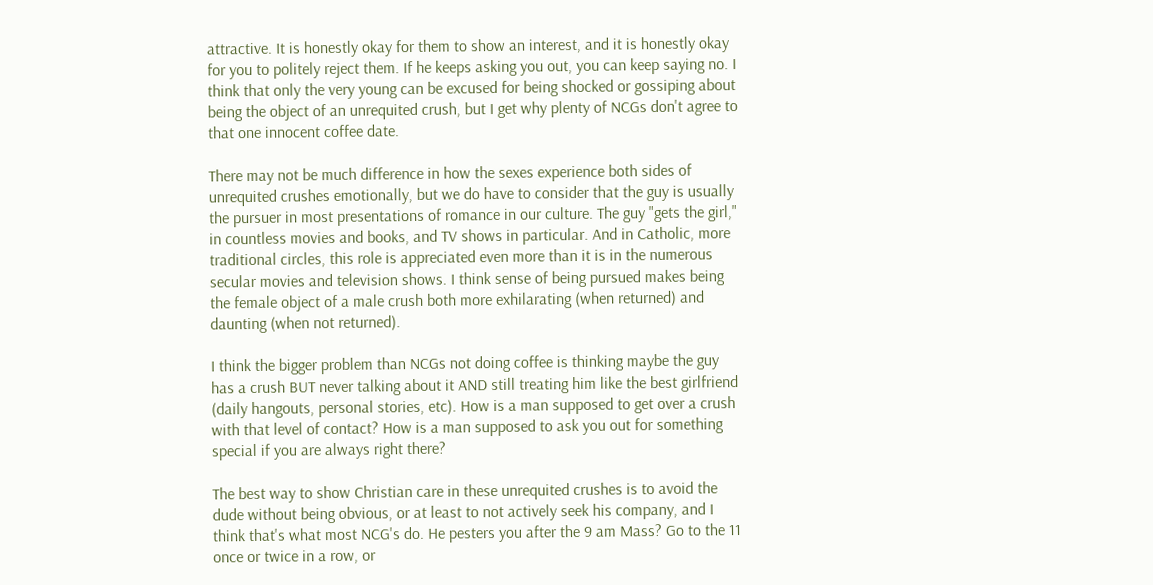attractive. It is honestly okay for them to show an interest, and it is honestly okay for you to politely reject them. If he keeps asking you out, you can keep saying no. I think that only the very young can be excused for being shocked or gossiping about being the object of an unrequited crush, but I get why plenty of NCGs don't agree to that one innocent coffee date.

There may not be much difference in how the sexes experience both sides of unrequited crushes emotionally, but we do have to consider that the guy is usually the pursuer in most presentations of romance in our culture. The guy "gets the girl," in countless movies and books, and TV shows in particular. And in Catholic, more traditional circles, this role is appreciated even more than it is in the numerous secular movies and television shows. I think sense of being pursued makes being the female object of a male crush both more exhilarating (when returned) and daunting (when not returned).

I think the bigger problem than NCGs not doing coffee is thinking maybe the guy has a crush BUT never talking about it AND still treating him like the best girlfriend (daily hangouts, personal stories, etc). How is a man supposed to get over a crush with that level of contact? How is a man supposed to ask you out for something special if you are always right there?

The best way to show Christian care in these unrequited crushes is to avoid the dude without being obvious, or at least to not actively seek his company, and I think that's what most NCG's do. He pesters you after the 9 am Mass? Go to the 11 once or twice in a row, or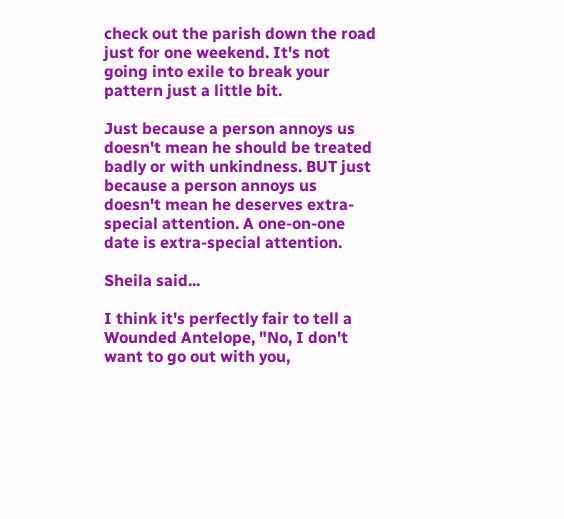check out the parish down the road just for one weekend. It's not going into exile to break your pattern just a little bit.

Just because a person annoys us doesn't mean he should be treated badly or with unkindness. BUT just because a person annoys us doesn't mean he deserves extra-special attention. A one-on-one date is extra-special attention.

Sheila said...

I think it's perfectly fair to tell a Wounded Antelope, "No, I don't want to go out with you,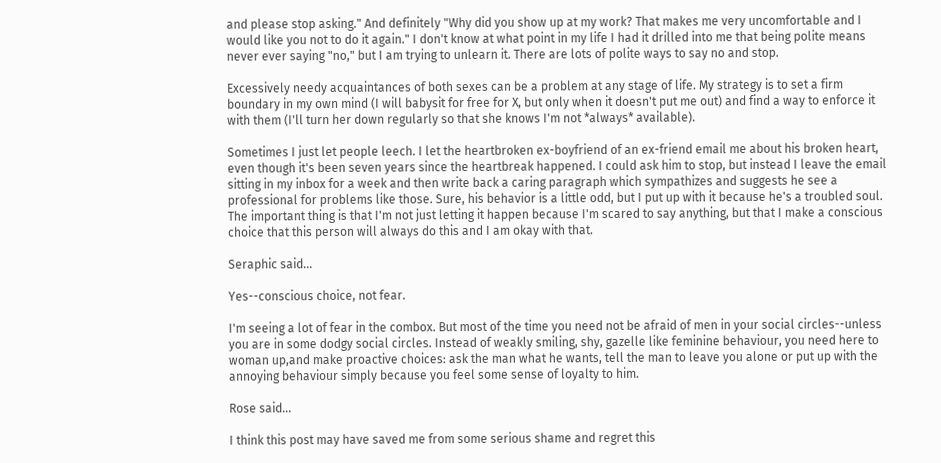and please stop asking." And definitely "Why did you show up at my work? That makes me very uncomfortable and I would like you not to do it again." I don't know at what point in my life I had it drilled into me that being polite means never ever saying "no," but I am trying to unlearn it. There are lots of polite ways to say no and stop.

Excessively needy acquaintances of both sexes can be a problem at any stage of life. My strategy is to set a firm boundary in my own mind (I will babysit for free for X, but only when it doesn't put me out) and find a way to enforce it with them (I'll turn her down regularly so that she knows I'm not *always* available).

Sometimes I just let people leech. I let the heartbroken ex-boyfriend of an ex-friend email me about his broken heart, even though it's been seven years since the heartbreak happened. I could ask him to stop, but instead I leave the email sitting in my inbox for a week and then write back a caring paragraph which sympathizes and suggests he see a professional for problems like those. Sure, his behavior is a little odd, but I put up with it because he's a troubled soul. The important thing is that I'm not just letting it happen because I'm scared to say anything, but that I make a conscious choice that this person will always do this and I am okay with that.

Seraphic said...

Yes--conscious choice, not fear.

I'm seeing a lot of fear in the combox. But most of the time you need not be afraid of men in your social circles--unless you are in some dodgy social circles. Instead of weakly smiling, shy, gazelle like feminine behaviour, you need here to woman up,and make proactive choices: ask the man what he wants, tell the man to leave you alone or put up with the annoying behaviour simply because you feel some sense of loyalty to him.

Rose said...

I think this post may have saved me from some serious shame and regret this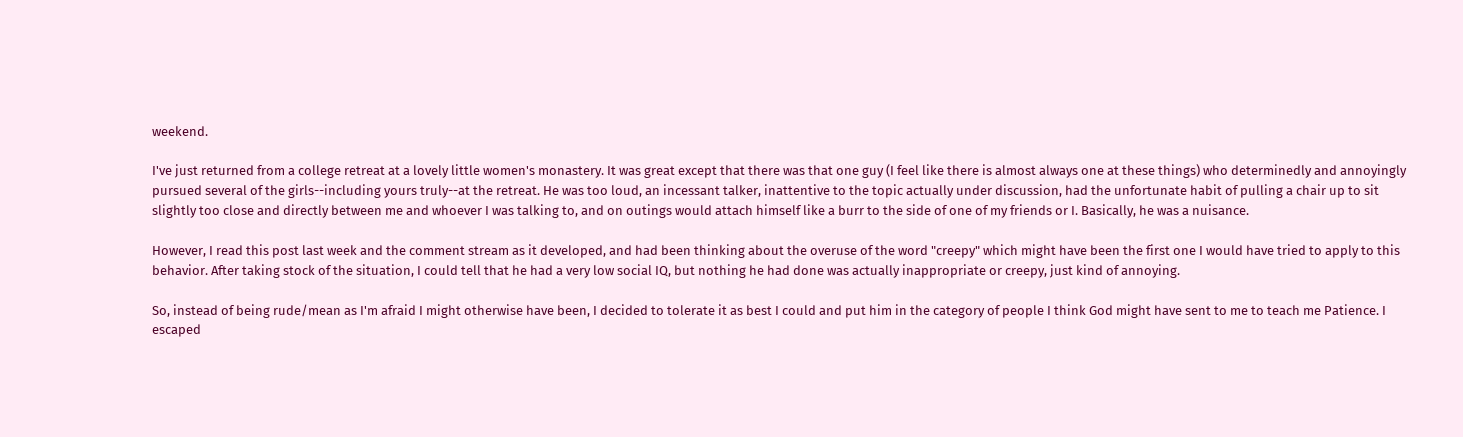weekend.

I've just returned from a college retreat at a lovely little women's monastery. It was great except that there was that one guy (I feel like there is almost always one at these things) who determinedly and annoyingly pursued several of the girls--including yours truly--at the retreat. He was too loud, an incessant talker, inattentive to the topic actually under discussion, had the unfortunate habit of pulling a chair up to sit slightly too close and directly between me and whoever I was talking to, and on outings would attach himself like a burr to the side of one of my friends or I. Basically, he was a nuisance.

However, I read this post last week and the comment stream as it developed, and had been thinking about the overuse of the word "creepy" which might have been the first one I would have tried to apply to this behavior. After taking stock of the situation, I could tell that he had a very low social IQ, but nothing he had done was actually inappropriate or creepy, just kind of annoying.

So, instead of being rude/mean as I'm afraid I might otherwise have been, I decided to tolerate it as best I could and put him in the category of people I think God might have sent to me to teach me Patience. I escaped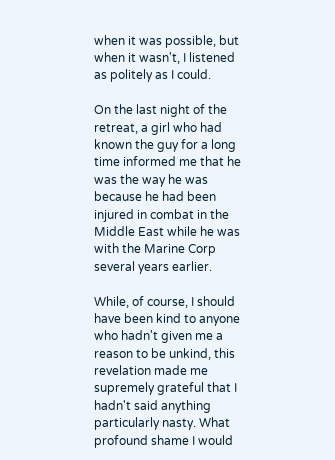when it was possible, but when it wasn't, I listened as politely as I could.

On the last night of the retreat, a girl who had known the guy for a long time informed me that he was the way he was because he had been injured in combat in the Middle East while he was with the Marine Corp several years earlier.

While, of course, I should have been kind to anyone who hadn't given me a reason to be unkind, this revelation made me supremely grateful that I hadn't said anything particularly nasty. What profound shame I would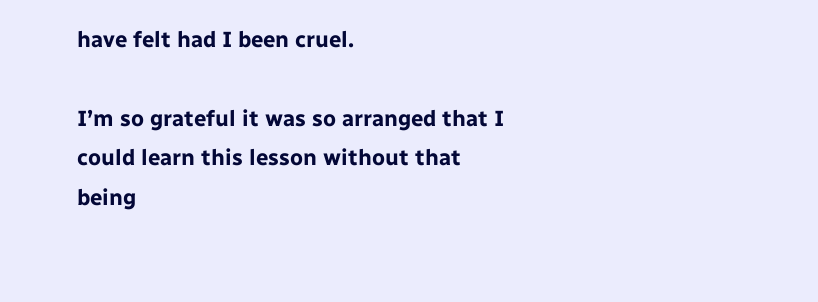have felt had I been cruel.

I’m so grateful it was so arranged that I could learn this lesson without that being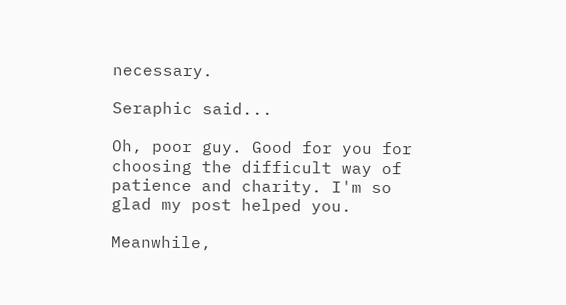necessary.

Seraphic said...

Oh, poor guy. Good for you for choosing the difficult way of patience and charity. I'm so glad my post helped you.

Meanwhile,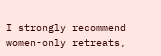I strongly recommend women-only retreats,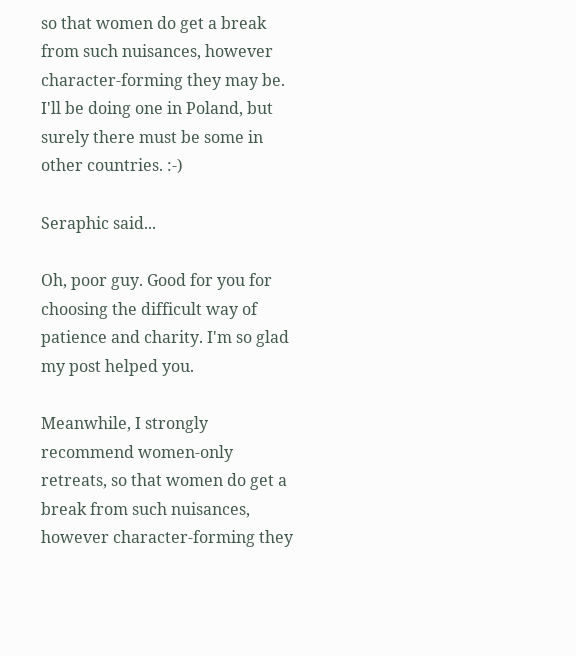so that women do get a break from such nuisances, however character-forming they may be. I'll be doing one in Poland, but surely there must be some in other countries. :-)

Seraphic said...

Oh, poor guy. Good for you for choosing the difficult way of patience and charity. I'm so glad my post helped you.

Meanwhile, I strongly recommend women-only retreats, so that women do get a break from such nuisances, however character-forming they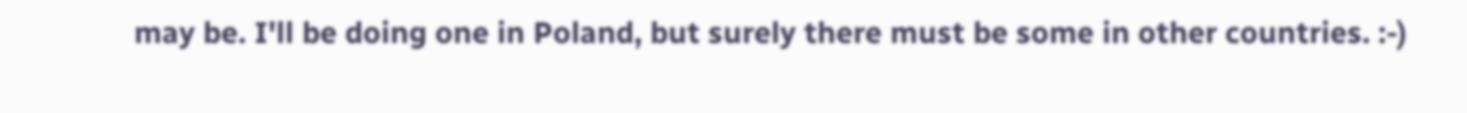may be. I'll be doing one in Poland, but surely there must be some in other countries. :-)